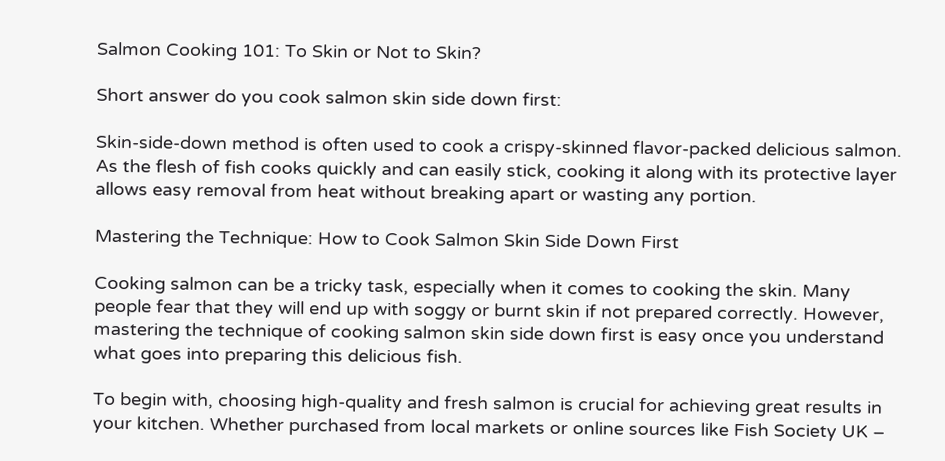Salmon Cooking 101: To Skin or Not to Skin?

Short answer do you cook salmon skin side down first:

Skin-side-down method is often used to cook a crispy-skinned flavor-packed delicious salmon. As the flesh of fish cooks quickly and can easily stick, cooking it along with its protective layer allows easy removal from heat without breaking apart or wasting any portion.

Mastering the Technique: How to Cook Salmon Skin Side Down First

Cooking salmon can be a tricky task, especially when it comes to cooking the skin. Many people fear that they will end up with soggy or burnt skin if not prepared correctly. However, mastering the technique of cooking salmon skin side down first is easy once you understand what goes into preparing this delicious fish.

To begin with, choosing high-quality and fresh salmon is crucial for achieving great results in your kitchen. Whether purchased from local markets or online sources like Fish Society UK –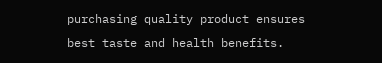purchasing quality product ensures best taste and health benefits.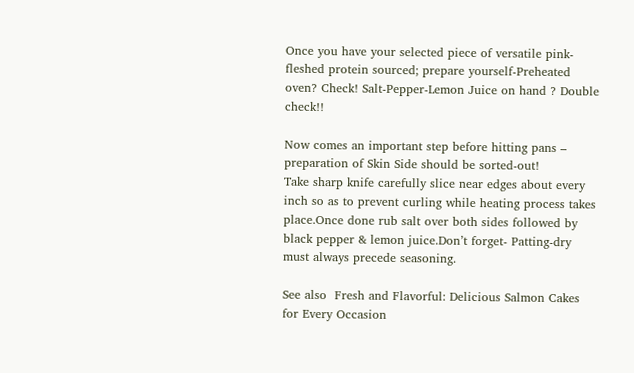Once you have your selected piece of versatile pink-fleshed protein sourced; prepare yourself-Preheated oven? Check! Salt-Pepper-Lemon Juice on hand ? Double check!!

Now comes an important step before hitting pans – preparation of Skin Side should be sorted-out!
Take sharp knife carefully slice near edges about every inch so as to prevent curling while heating process takes place.Once done rub salt over both sides followed by black pepper & lemon juice.Don’t forget- Patting-dry must always precede seasoning.

See also  Fresh and Flavorful: Delicious Salmon Cakes for Every Occasion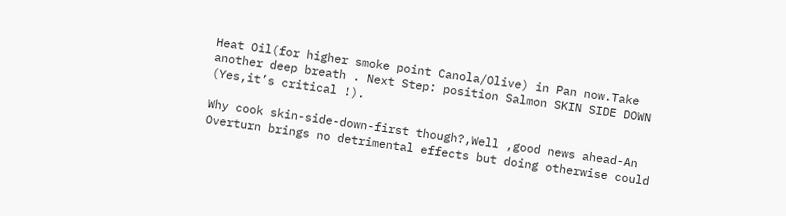Heat Oil(for higher smoke point Canola/Olive) in Pan now.Take another deep breath . Next Step: position Salmon SKIN SIDE DOWN (Yes,it’s critical !).

Why cook skin-side-down-first though?,Well ,good news ahead-An Overturn brings no detrimental effects but doing otherwise could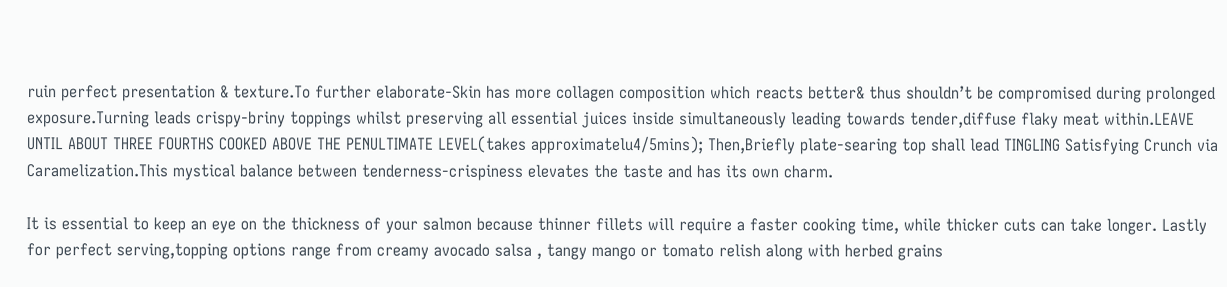ruin perfect presentation & texture.To further elaborate-Skin has more collagen composition which reacts better& thus shouldn’t be compromised during prolonged exposure.Turning leads crispy-briny toppings whilst preserving all essential juices inside simultaneously leading towards tender,diffuse flaky meat within.LEAVE UNTIL ABOUT THREE FOURTHS COOKED ABOVE THE PENULTIMATE LEVEL(takes approximatelu4/5mins); Then,Briefly plate-searing top shall lead TINGLING Satisfying Crunch via Caramelization.This mystical balance between tenderness-crispiness elevates the taste and has its own charm.

It is essential to keep an eye on the thickness of your salmon because thinner fillets will require a faster cooking time, while thicker cuts can take longer. Lastly for perfect serving,topping options range from creamy avocado salsa , tangy mango or tomato relish along with herbed grains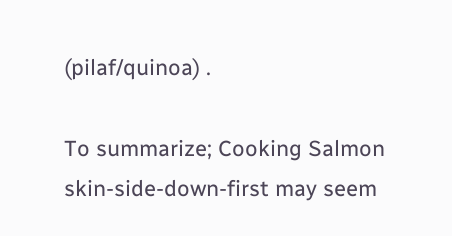(pilaf/quinoa) .

To summarize; Cooking Salmon skin-side-down-first may seem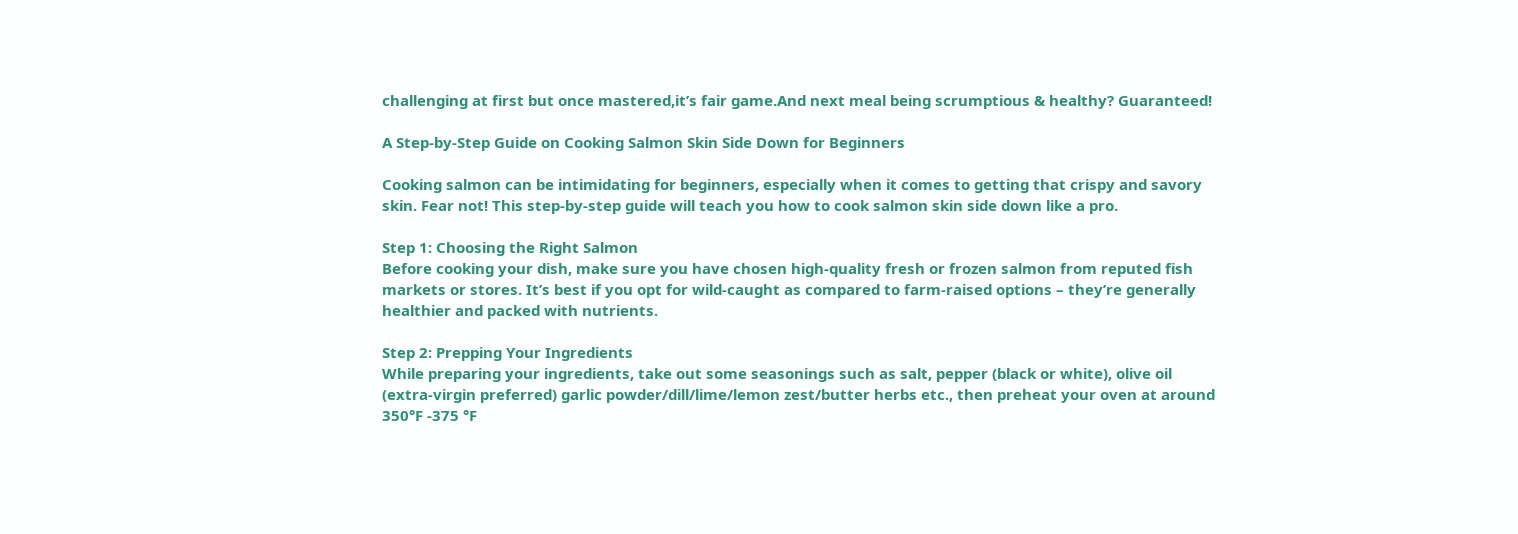challenging at first but once mastered,it’s fair game.And next meal being scrumptious & healthy? Guaranteed!

A Step-by-Step Guide on Cooking Salmon Skin Side Down for Beginners

Cooking salmon can be intimidating for beginners, especially when it comes to getting that crispy and savory skin. Fear not! This step-by-step guide will teach you how to cook salmon skin side down like a pro.

Step 1: Choosing the Right Salmon
Before cooking your dish, make sure you have chosen high-quality fresh or frozen salmon from reputed fish markets or stores. It’s best if you opt for wild-caught as compared to farm-raised options – they’re generally healthier and packed with nutrients.

Step 2: Prepping Your Ingredients
While preparing your ingredients, take out some seasonings such as salt, pepper (black or white), olive oil (extra-virgin preferred) garlic powder/dill/lime/lemon zest/butter herbs etc., then preheat your oven at around 350°F -375 °F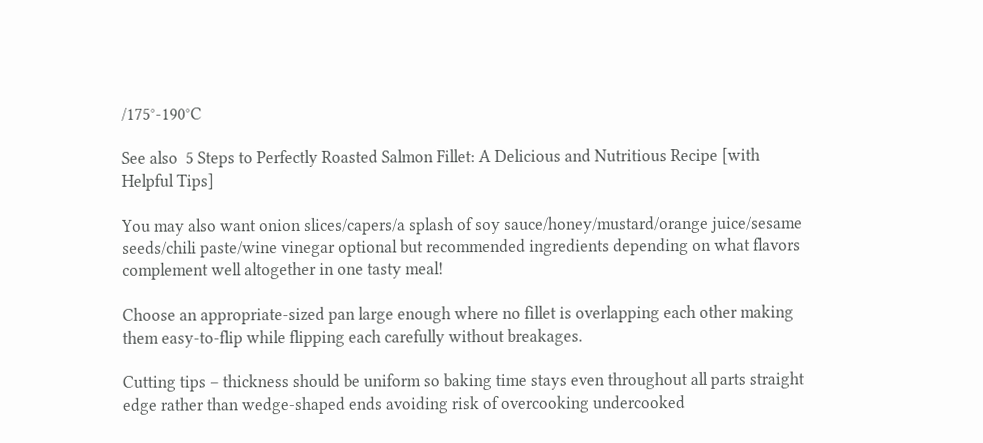/175°-190°C

See also  5 Steps to Perfectly Roasted Salmon Fillet: A Delicious and Nutritious Recipe [with Helpful Tips]

You may also want onion slices/capers/a splash of soy sauce/honey/mustard/orange juice/sesame seeds/chili paste/wine vinegar optional but recommended ingredients depending on what flavors complement well altogether in one tasty meal!

Choose an appropriate-sized pan large enough where no fillet is overlapping each other making them easy-to-flip while flipping each carefully without breakages.

Cutting tips – thickness should be uniform so baking time stays even throughout all parts straight edge rather than wedge-shaped ends avoiding risk of overcooking undercooked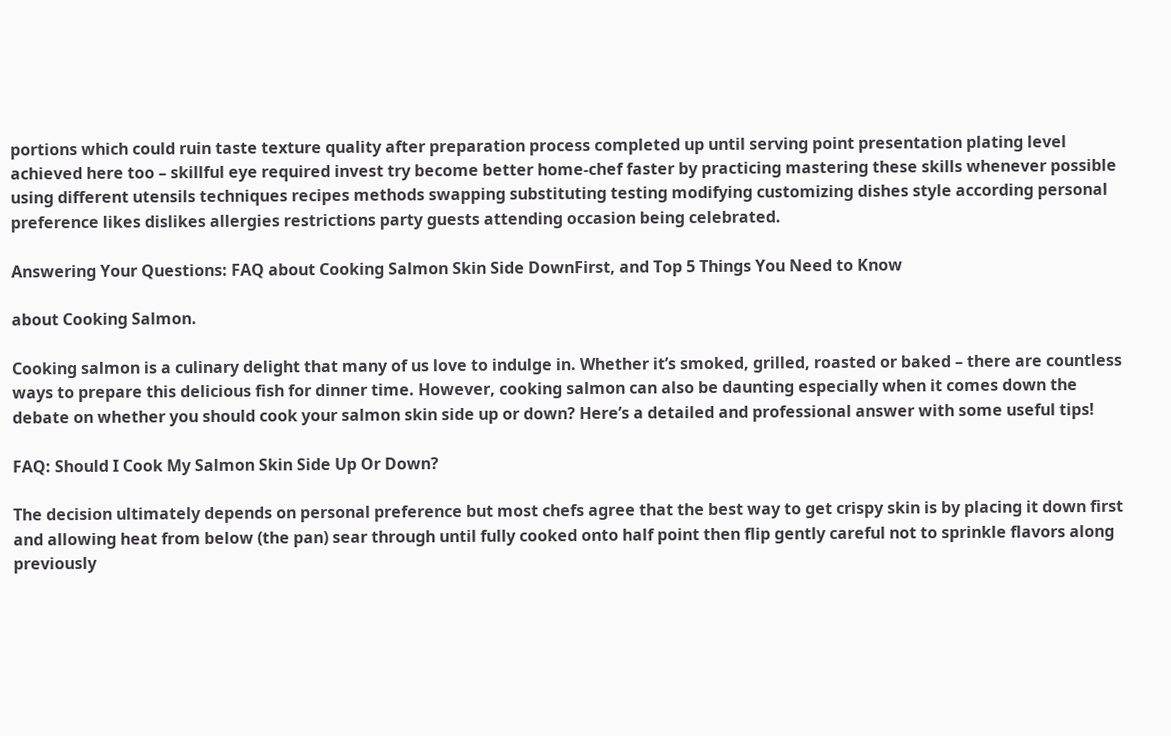portions which could ruin taste texture quality after preparation process completed up until serving point presentation plating level achieved here too – skillful eye required invest try become better home-chef faster by practicing mastering these skills whenever possible using different utensils techniques recipes methods swapping substituting testing modifying customizing dishes style according personal preference likes dislikes allergies restrictions party guests attending occasion being celebrated.

Answering Your Questions: FAQ about Cooking Salmon Skin Side DownFirst, and Top 5 Things You Need to Know

about Cooking Salmon.

Cooking salmon is a culinary delight that many of us love to indulge in. Whether it’s smoked, grilled, roasted or baked – there are countless ways to prepare this delicious fish for dinner time. However, cooking salmon can also be daunting especially when it comes down the debate on whether you should cook your salmon skin side up or down? Here’s a detailed and professional answer with some useful tips!

FAQ: Should I Cook My Salmon Skin Side Up Or Down?

The decision ultimately depends on personal preference but most chefs agree that the best way to get crispy skin is by placing it down first and allowing heat from below (the pan) sear through until fully cooked onto half point then flip gently careful not to sprinkle flavors along previously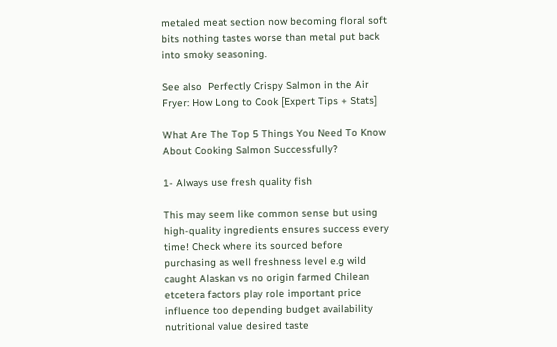metaled meat section now becoming floral soft bits nothing tastes worse than metal put back into smoky seasoning.

See also  Perfectly Crispy Salmon in the Air Fryer: How Long to Cook [Expert Tips + Stats]

What Are The Top 5 Things You Need To Know About Cooking Salmon Successfully?

1- Always use fresh quality fish

This may seem like common sense but using high-quality ingredients ensures success every time! Check where its sourced before purchasing as well freshness level e.g wild caught Alaskan vs no origin farmed Chilean etcetera factors play role important price influence too depending budget availability nutritional value desired taste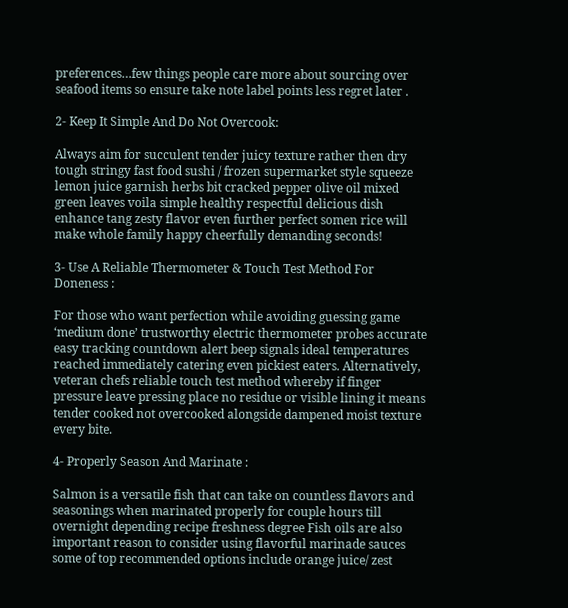preferences…few things people care more about sourcing over seafood items so ensure take note label points less regret later .

2- Keep It Simple And Do Not Overcook:

Always aim for succulent tender juicy texture rather then dry tough stringy fast food sushi / frozen supermarket style squeeze lemon juice garnish herbs bit cracked pepper olive oil mixed green leaves voila simple healthy respectful delicious dish enhance tang zesty flavor even further perfect somen rice will make whole family happy cheerfully demanding seconds!

3- Use A Reliable Thermometer & Touch Test Method For Doneness :

For those who want perfection while avoiding guessing game ‘medium done’ trustworthy electric thermometer probes accurate easy tracking countdown alert beep signals ideal temperatures reached immediately catering even pickiest eaters. Alternatively, veteran chefs reliable touch test method whereby if finger pressure leave pressing place no residue or visible lining it means tender cooked not overcooked alongside dampened moist texture every bite.

4- Properly Season And Marinate :

Salmon is a versatile fish that can take on countless flavors and seasonings when marinated properly for couple hours till overnight depending recipe freshness degree Fish oils are also important reason to consider using flavorful marinade sauces some of top recommended options include orange juice/ zest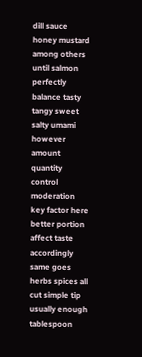dill sauce honey mustard among others until salmon perfectly balance tasty tangy sweet salty umami however amount quantity control moderation key factor here better portion affect taste accordingly same goes herbs spices all cut simple tip usually enough tablespoon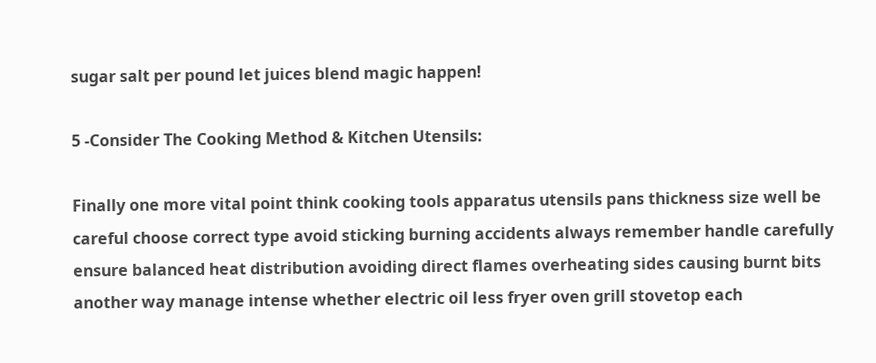sugar salt per pound let juices blend magic happen!

5 -Consider The Cooking Method & Kitchen Utensils:

Finally one more vital point think cooking tools apparatus utensils pans thickness size well be careful choose correct type avoid sticking burning accidents always remember handle carefully ensure balanced heat distribution avoiding direct flames overheating sides causing burnt bits another way manage intense whether electric oil less fryer oven grill stovetop each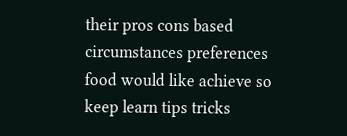their pros cons based circumstances preferences food would like achieve so keep learn tips tricks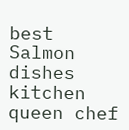best Salmon dishes kitchen queen chef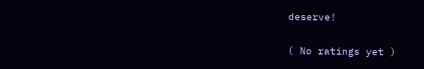deserve!

( No ratings yet )